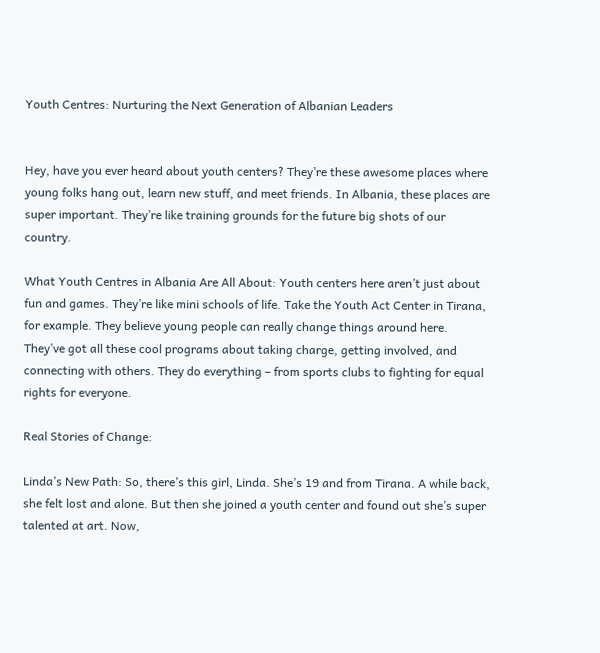Youth Centres: Nurturing the Next Generation of Albanian Leaders


Hey, have you ever heard about youth centers? They’re these awesome places where young folks hang out, learn new stuff, and meet friends. In Albania, these places are super important. They’re like training grounds for the future big shots of our country.

What Youth Centres in Albania Are All About: Youth centers here aren’t just about fun and games. They’re like mini schools of life. Take the Youth Act Center in Tirana, for example. They believe young people can really change things around here. They’ve got all these cool programs about taking charge, getting involved, and connecting with others. They do everything – from sports clubs to fighting for equal rights for everyone.

Real Stories of Change:

Linda’s New Path: So, there’s this girl, Linda. She’s 19 and from Tirana. A while back, she felt lost and alone. But then she joined a youth center and found out she’s super talented at art. Now,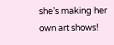she’s making her own art shows!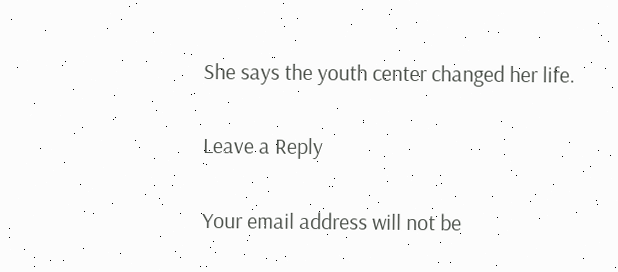She says the youth center changed her life.

Leave a Reply

Your email address will not be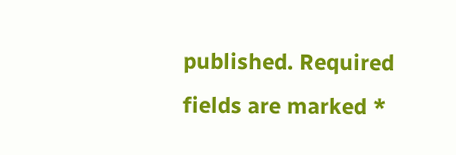published. Required fields are marked *